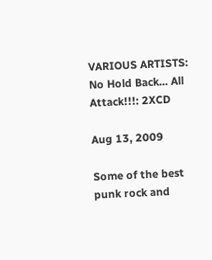VARIOUS ARTISTS: No Hold Back... All Attack!!!: 2XCD

Aug 13, 2009

Some of the best punk rock and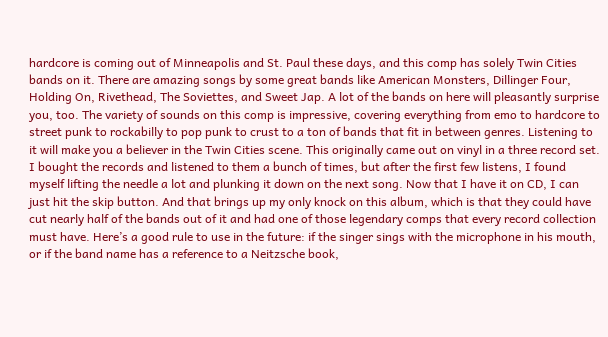hardcore is coming out of Minneapolis and St. Paul these days, and this comp has solely Twin Cities bands on it. There are amazing songs by some great bands like American Monsters, Dillinger Four, Holding On, Rivethead, The Soviettes, and Sweet Jap. A lot of the bands on here will pleasantly surprise you, too. The variety of sounds on this comp is impressive, covering everything from emo to hardcore to street punk to rockabilly to pop punk to crust to a ton of bands that fit in between genres. Listening to it will make you a believer in the Twin Cities scene. This originally came out on vinyl in a three record set. I bought the records and listened to them a bunch of times, but after the first few listens, I found myself lifting the needle a lot and plunking it down on the next song. Now that I have it on CD, I can just hit the skip button. And that brings up my only knock on this album, which is that they could have cut nearly half of the bands out of it and had one of those legendary comps that every record collection must have. Here’s a good rule to use in the future: if the singer sings with the microphone in his mouth, or if the band name has a reference to a Neitzsche book,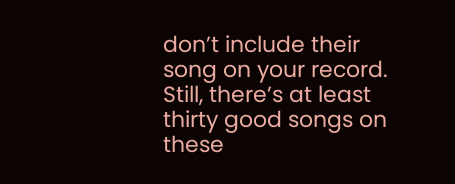don’t include their song on your record. Still, there’s at least thirty good songs on these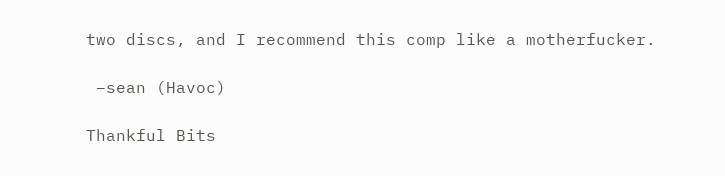two discs, and I recommend this comp like a motherfucker.

 –sean (Havoc)

Thankful Bits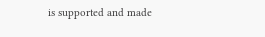is supported and made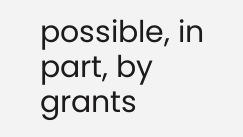possible, in part, by grants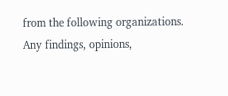from the following organizations.
Any findings, opinions,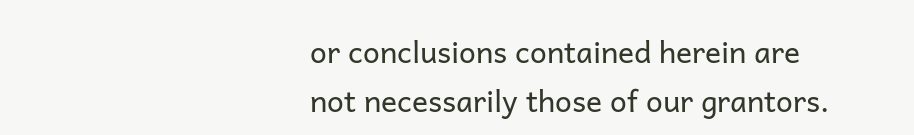or conclusions contained herein are not necessarily those of our grantors.